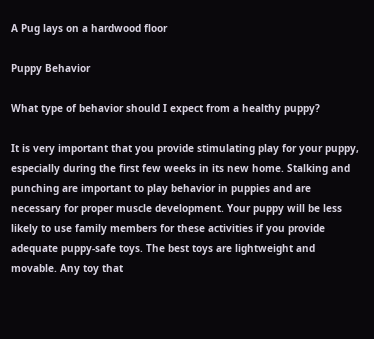A Pug lays on a hardwood floor

Puppy Behavior

What type of behavior should I expect from a healthy puppy?

It is very important that you provide stimulating play for your puppy, especially during the first few weeks in its new home. Stalking and punching are important to play behavior in puppies and are necessary for proper muscle development. Your puppy will be less likely to use family members for these activities if you provide adequate puppy-safe toys. The best toys are lightweight and movable. Any toy that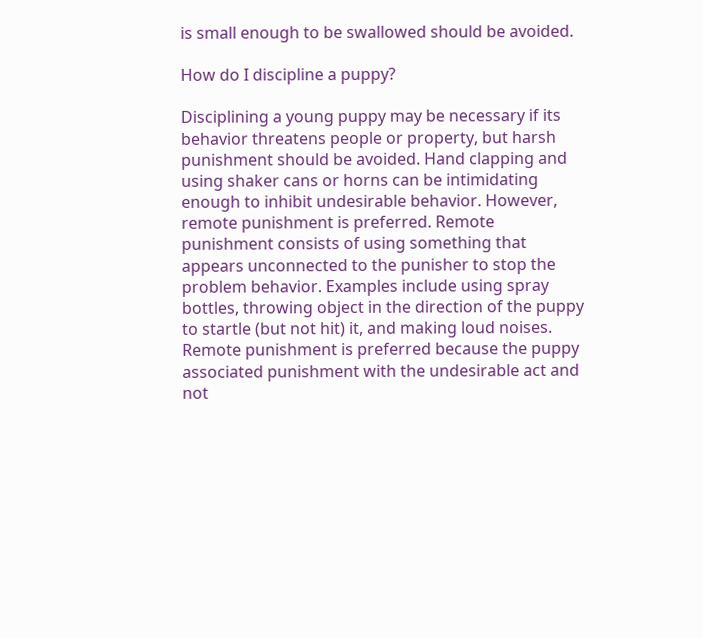is small enough to be swallowed should be avoided.

How do I discipline a puppy?

Disciplining a young puppy may be necessary if its behavior threatens people or property, but harsh punishment should be avoided. Hand clapping and using shaker cans or horns can be intimidating enough to inhibit undesirable behavior. However, remote punishment is preferred. Remote punishment consists of using something that appears unconnected to the punisher to stop the problem behavior. Examples include using spray bottles, throwing object in the direction of the puppy to startle (but not hit) it, and making loud noises. Remote punishment is preferred because the puppy associated punishment with the undesirable act and not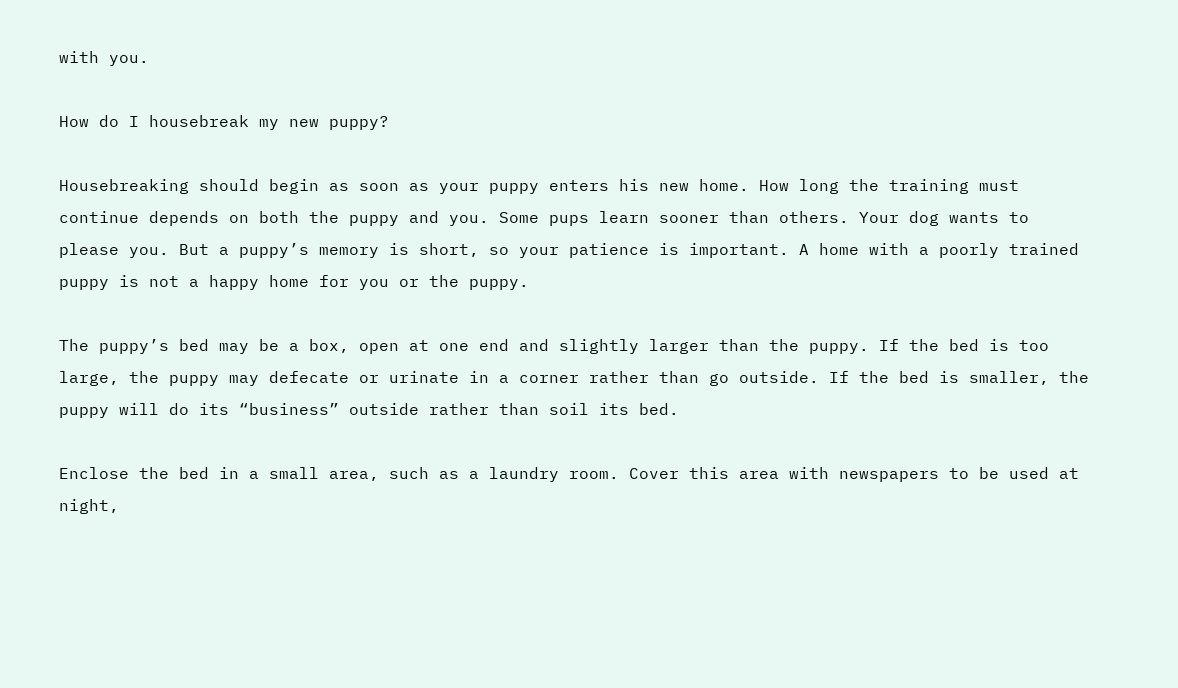with you.

How do I housebreak my new puppy?

Housebreaking should begin as soon as your puppy enters his new home. How long the training must continue depends on both the puppy and you. Some pups learn sooner than others. Your dog wants to please you. But a puppy’s memory is short, so your patience is important. A home with a poorly trained puppy is not a happy home for you or the puppy.

The puppy’s bed may be a box, open at one end and slightly larger than the puppy. If the bed is too large, the puppy may defecate or urinate in a corner rather than go outside. If the bed is smaller, the puppy will do its “business” outside rather than soil its bed.

Enclose the bed in a small area, such as a laundry room. Cover this area with newspapers to be used at night,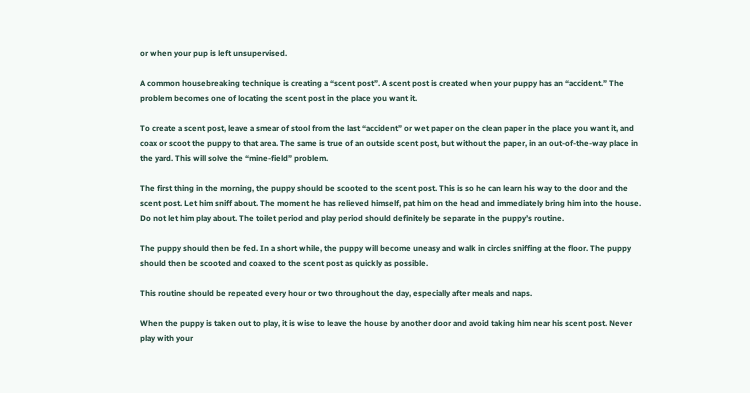or when your pup is left unsupervised.

A common housebreaking technique is creating a “scent post”. A scent post is created when your puppy has an “accident.” The problem becomes one of locating the scent post in the place you want it.

To create a scent post, leave a smear of stool from the last “accident” or wet paper on the clean paper in the place you want it, and coax or scoot the puppy to that area. The same is true of an outside scent post, but without the paper, in an out-of-the-way place in the yard. This will solve the “mine-field” problem.

The first thing in the morning, the puppy should be scooted to the scent post. This is so he can learn his way to the door and the scent post. Let him sniff about. The moment he has relieved himself, pat him on the head and immediately bring him into the house. Do not let him play about. The toilet period and play period should definitely be separate in the puppy’s routine.

The puppy should then be fed. In a short while, the puppy will become uneasy and walk in circles sniffing at the floor. The puppy should then be scooted and coaxed to the scent post as quickly as possible.

This routine should be repeated every hour or two throughout the day, especially after meals and naps.

When the puppy is taken out to play, it is wise to leave the house by another door and avoid taking him near his scent post. Never play with your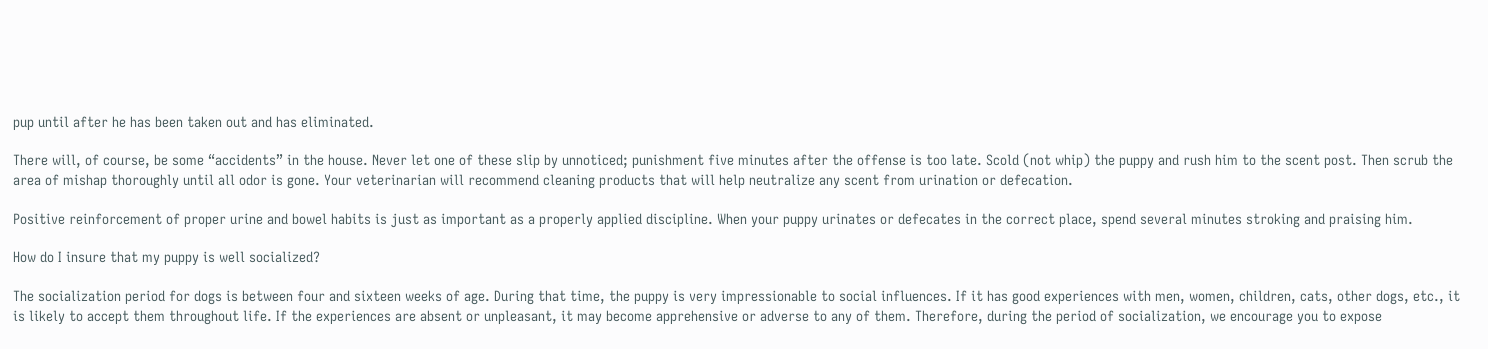pup until after he has been taken out and has eliminated.

There will, of course, be some “accidents” in the house. Never let one of these slip by unnoticed; punishment five minutes after the offense is too late. Scold (not whip) the puppy and rush him to the scent post. Then scrub the area of mishap thoroughly until all odor is gone. Your veterinarian will recommend cleaning products that will help neutralize any scent from urination or defecation.

Positive reinforcement of proper urine and bowel habits is just as important as a properly applied discipline. When your puppy urinates or defecates in the correct place, spend several minutes stroking and praising him.

How do I insure that my puppy is well socialized?

The socialization period for dogs is between four and sixteen weeks of age. During that time, the puppy is very impressionable to social influences. If it has good experiences with men, women, children, cats, other dogs, etc., it is likely to accept them throughout life. If the experiences are absent or unpleasant, it may become apprehensive or adverse to any of them. Therefore, during the period of socialization, we encourage you to expose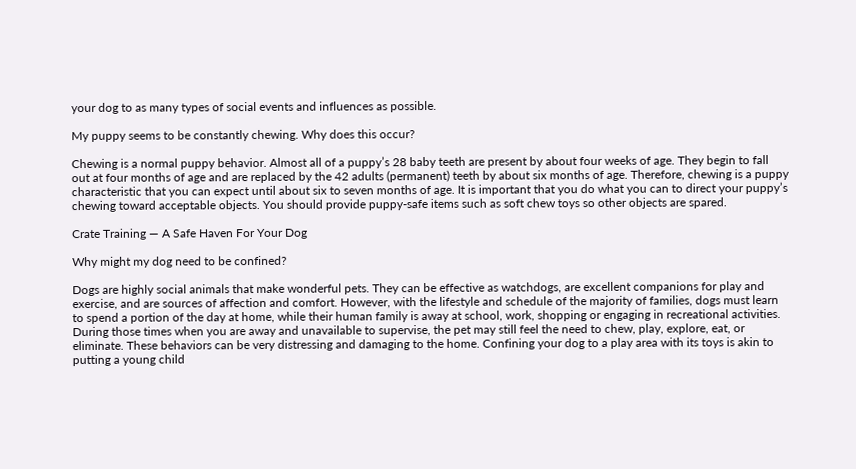your dog to as many types of social events and influences as possible.

My puppy seems to be constantly chewing. Why does this occur?

Chewing is a normal puppy behavior. Almost all of a puppy’s 28 baby teeth are present by about four weeks of age. They begin to fall out at four months of age and are replaced by the 42 adults (permanent) teeth by about six months of age. Therefore, chewing is a puppy characteristic that you can expect until about six to seven months of age. It is important that you do what you can to direct your puppy’s chewing toward acceptable objects. You should provide puppy-safe items such as soft chew toys so other objects are spared.

Crate Training — A Safe Haven For Your Dog

Why might my dog need to be confined?

Dogs are highly social animals that make wonderful pets. They can be effective as watchdogs, are excellent companions for play and exercise, and are sources of affection and comfort. However, with the lifestyle and schedule of the majority of families, dogs must learn to spend a portion of the day at home, while their human family is away at school, work, shopping or engaging in recreational activities. During those times when you are away and unavailable to supervise, the pet may still feel the need to chew, play, explore, eat, or eliminate. These behaviors can be very distressing and damaging to the home. Confining your dog to a play area with its toys is akin to putting a young child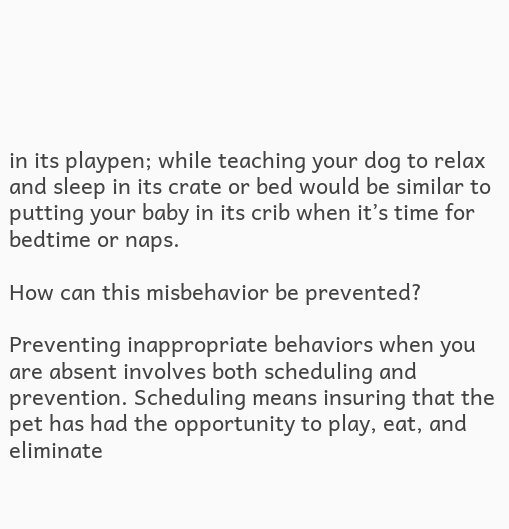in its playpen; while teaching your dog to relax and sleep in its crate or bed would be similar to putting your baby in its crib when it’s time for bedtime or naps.

How can this misbehavior be prevented?

Preventing inappropriate behaviors when you are absent involves both scheduling and prevention. Scheduling means insuring that the pet has had the opportunity to play, eat, and eliminate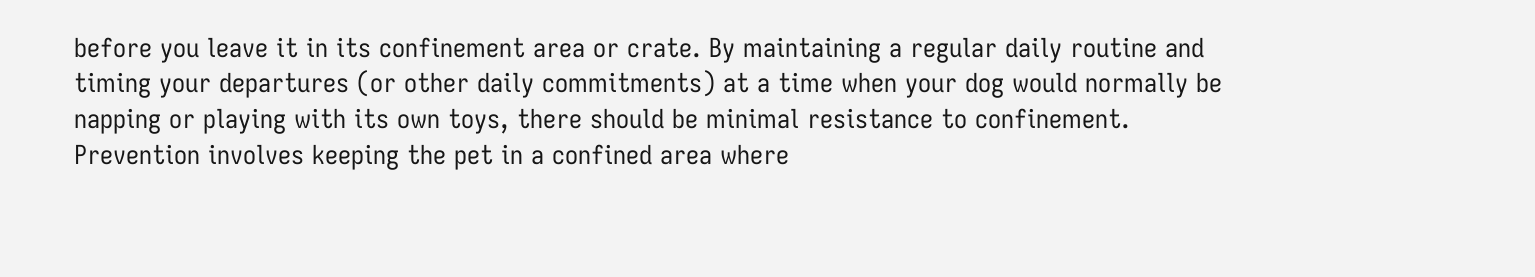before you leave it in its confinement area or crate. By maintaining a regular daily routine and timing your departures (or other daily commitments) at a time when your dog would normally be napping or playing with its own toys, there should be minimal resistance to confinement. Prevention involves keeping the pet in a confined area where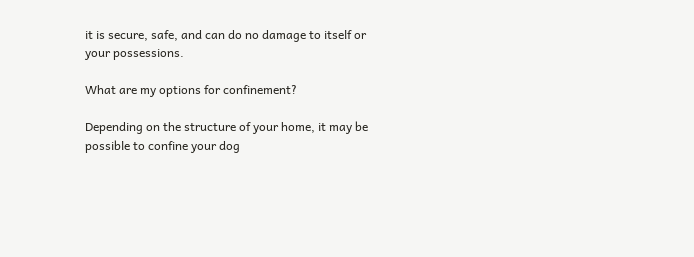it is secure, safe, and can do no damage to itself or your possessions.

What are my options for confinement?

Depending on the structure of your home, it may be possible to confine your dog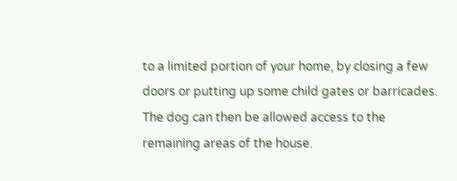to a limited portion of your home, by closing a few doors or putting up some child gates or barricades. The dog can then be allowed access to the remaining areas of the house.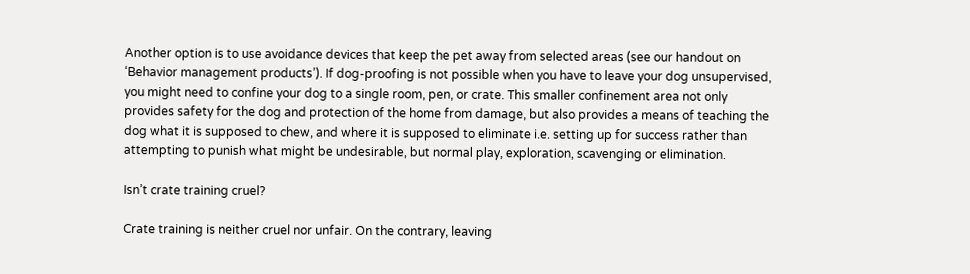Another option is to use avoidance devices that keep the pet away from selected areas (see our handout on ‘Behavior management products’). If dog-proofing is not possible when you have to leave your dog unsupervised, you might need to confine your dog to a single room, pen, or crate. This smaller confinement area not only provides safety for the dog and protection of the home from damage, but also provides a means of teaching the dog what it is supposed to chew, and where it is supposed to eliminate i.e. setting up for success rather than attempting to punish what might be undesirable, but normal play, exploration, scavenging or elimination.

Isn’t crate training cruel?

Crate training is neither cruel nor unfair. On the contrary, leaving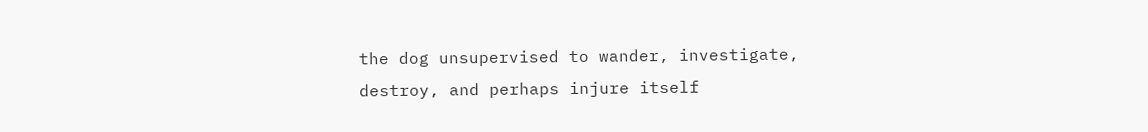the dog unsupervised to wander, investigate, destroy, and perhaps injure itself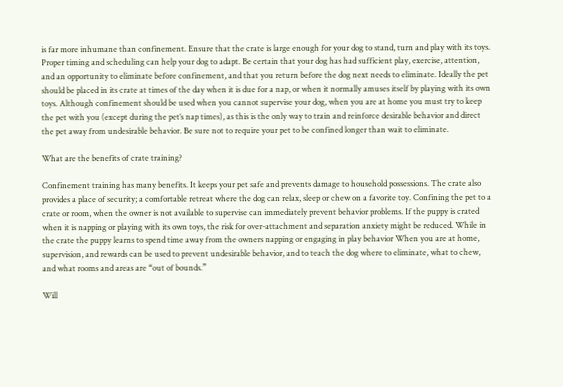is far more inhumane than confinement. Ensure that the crate is large enough for your dog to stand, turn and play with its toys. Proper timing and scheduling can help your dog to adapt. Be certain that your dog has had sufficient play, exercise, attention, and an opportunity to eliminate before confinement, and that you return before the dog next needs to eliminate. Ideally the pet should be placed in its crate at times of the day when it is due for a nap, or when it normally amuses itself by playing with its own toys. Although confinement should be used when you cannot supervise your dog, when you are at home you must try to keep the pet with you (except during the pet’s nap times), as this is the only way to train and reinforce desirable behavior and direct the pet away from undesirable behavior. Be sure not to require your pet to be confined longer than wait to eliminate.

What are the benefits of crate training?

Confinement training has many benefits. It keeps your pet safe and prevents damage to household possessions. The crate also provides a place of security; a comfortable retreat where the dog can relax, sleep or chew on a favorite toy. Confining the pet to a crate or room, when the owner is not available to supervise can immediately prevent behavior problems. If the puppy is crated when it is napping or playing with its own toys, the risk for over-attachment and separation anxiety might be reduced. While in the crate the puppy learns to spend time away from the owners napping or engaging in play behavior When you are at home, supervision, and rewards can be used to prevent undesirable behavior, and to teach the dog where to eliminate, what to chew, and what rooms and areas are “out of bounds.”

Will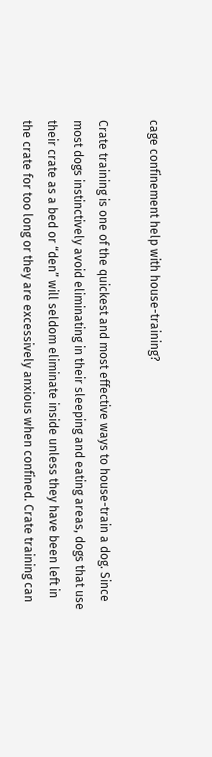cage confinement help with house-training?

Crate training is one of the quickest and most effective ways to house-train a dog. Since most dogs instinctively avoid eliminating in their sleeping and eating areas, dogs that use their crate as a bed or “den” will seldom eliminate inside unless they have been left in the crate for too long or they are excessively anxious when confined. Crate training can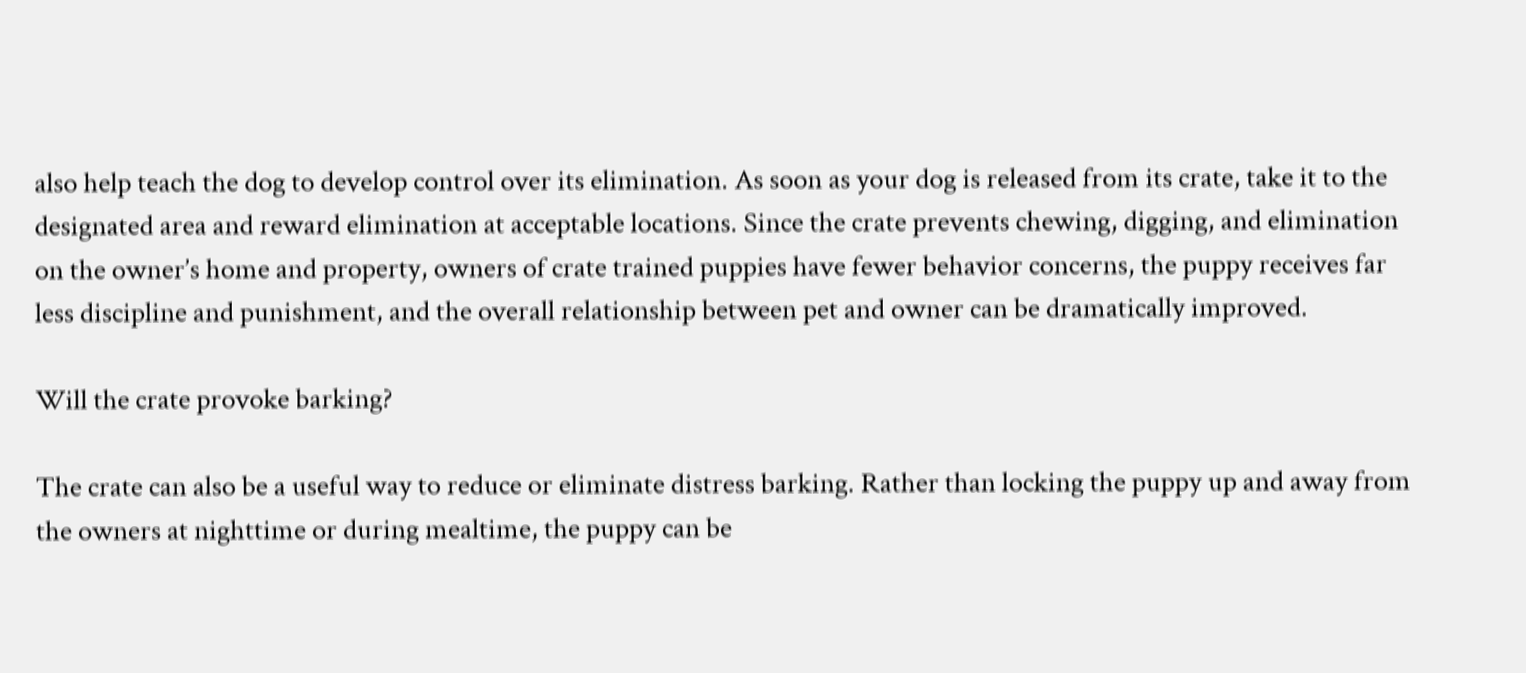also help teach the dog to develop control over its elimination. As soon as your dog is released from its crate, take it to the designated area and reward elimination at acceptable locations. Since the crate prevents chewing, digging, and elimination on the owner’s home and property, owners of crate trained puppies have fewer behavior concerns, the puppy receives far less discipline and punishment, and the overall relationship between pet and owner can be dramatically improved.

Will the crate provoke barking?

The crate can also be a useful way to reduce or eliminate distress barking. Rather than locking the puppy up and away from the owners at nighttime or during mealtime, the puppy can be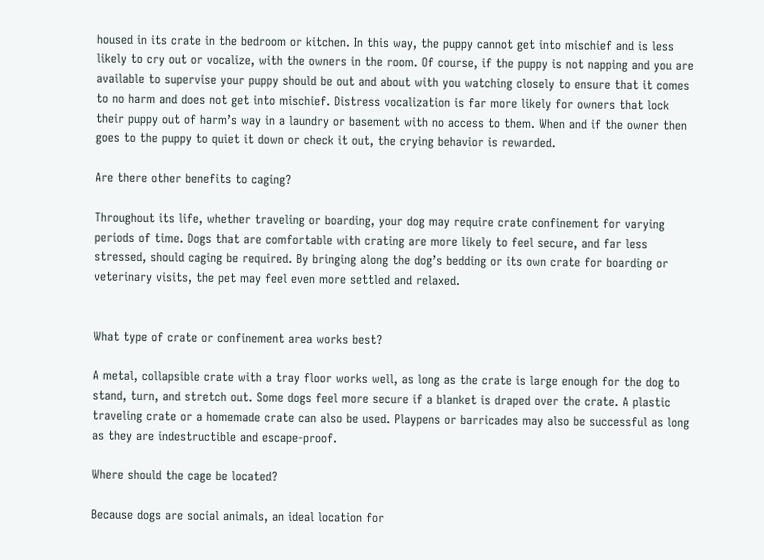housed in its crate in the bedroom or kitchen. In this way, the puppy cannot get into mischief and is less likely to cry out or vocalize, with the owners in the room. Of course, if the puppy is not napping and you are available to supervise your puppy should be out and about with you watching closely to ensure that it comes to no harm and does not get into mischief. Distress vocalization is far more likely for owners that lock their puppy out of harm’s way in a laundry or basement with no access to them. When and if the owner then goes to the puppy to quiet it down or check it out, the crying behavior is rewarded.

Are there other benefits to caging?

Throughout its life, whether traveling or boarding, your dog may require crate confinement for varying periods of time. Dogs that are comfortable with crating are more likely to feel secure, and far less stressed, should caging be required. By bringing along the dog’s bedding or its own crate for boarding or veterinary visits, the pet may feel even more settled and relaxed.


What type of crate or confinement area works best?

A metal, collapsible crate with a tray floor works well, as long as the crate is large enough for the dog to stand, turn, and stretch out. Some dogs feel more secure if a blanket is draped over the crate. A plastic traveling crate or a homemade crate can also be used. Playpens or barricades may also be successful as long as they are indestructible and escape-proof.

Where should the cage be located?

Because dogs are social animals, an ideal location for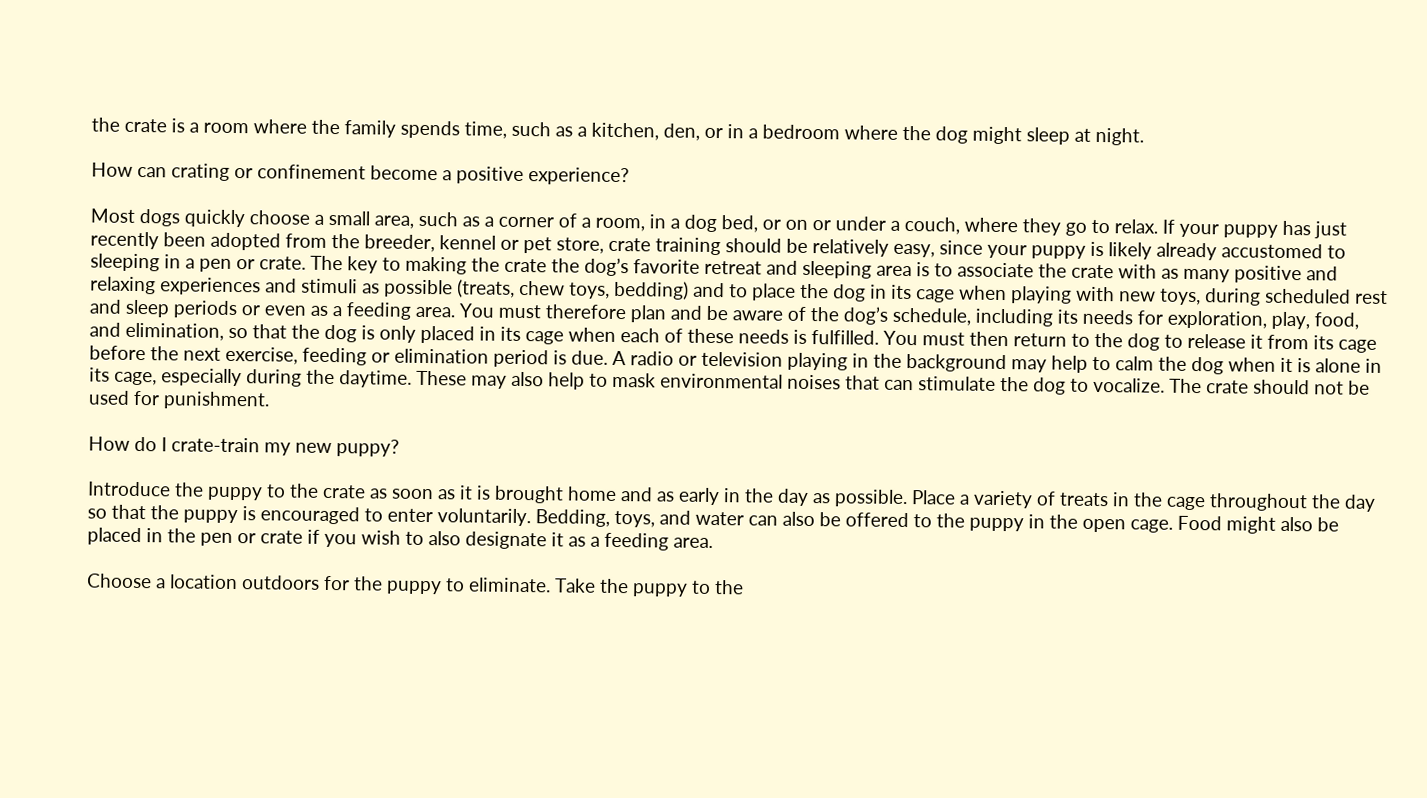the crate is a room where the family spends time, such as a kitchen, den, or in a bedroom where the dog might sleep at night.

How can crating or confinement become a positive experience?

Most dogs quickly choose a small area, such as a corner of a room, in a dog bed, or on or under a couch, where they go to relax. If your puppy has just recently been adopted from the breeder, kennel or pet store, crate training should be relatively easy, since your puppy is likely already accustomed to sleeping in a pen or crate. The key to making the crate the dog’s favorite retreat and sleeping area is to associate the crate with as many positive and relaxing experiences and stimuli as possible (treats, chew toys, bedding) and to place the dog in its cage when playing with new toys, during scheduled rest and sleep periods or even as a feeding area. You must therefore plan and be aware of the dog’s schedule, including its needs for exploration, play, food, and elimination, so that the dog is only placed in its cage when each of these needs is fulfilled. You must then return to the dog to release it from its cage before the next exercise, feeding or elimination period is due. A radio or television playing in the background may help to calm the dog when it is alone in its cage, especially during the daytime. These may also help to mask environmental noises that can stimulate the dog to vocalize. The crate should not be used for punishment.

How do I crate-train my new puppy?

Introduce the puppy to the crate as soon as it is brought home and as early in the day as possible. Place a variety of treats in the cage throughout the day so that the puppy is encouraged to enter voluntarily. Bedding, toys, and water can also be offered to the puppy in the open cage. Food might also be placed in the pen or crate if you wish to also designate it as a feeding area.

Choose a location outdoors for the puppy to eliminate. Take the puppy to the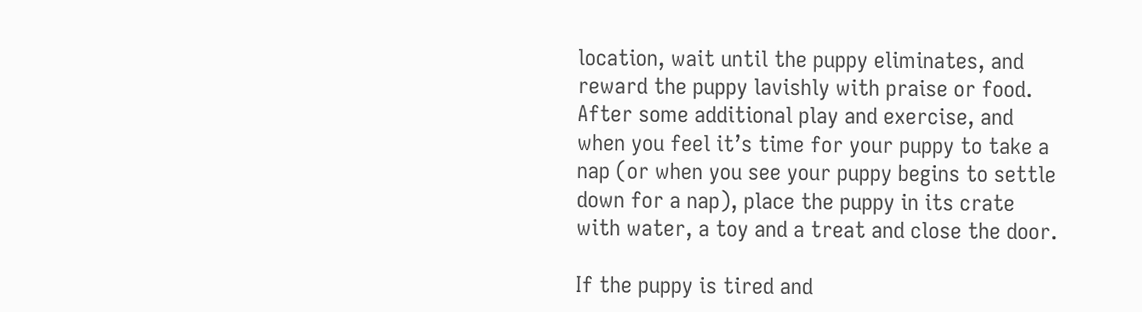location, wait until the puppy eliminates, and reward the puppy lavishly with praise or food. After some additional play and exercise, and when you feel it’s time for your puppy to take a nap (or when you see your puppy begins to settle down for a nap), place the puppy in its crate with water, a toy and a treat and close the door.

If the puppy is tired and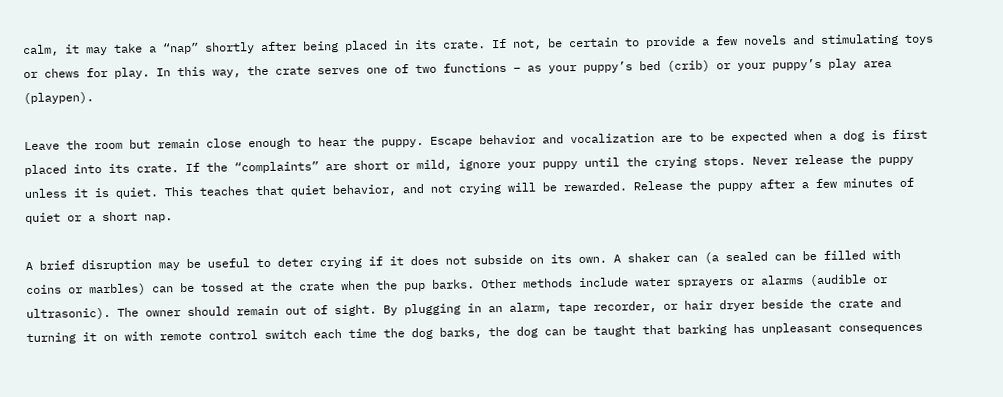calm, it may take a “nap” shortly after being placed in its crate. If not, be certain to provide a few novels and stimulating toys or chews for play. In this way, the crate serves one of two functions – as your puppy’s bed (crib) or your puppy’s play area (playpen).

Leave the room but remain close enough to hear the puppy. Escape behavior and vocalization are to be expected when a dog is first placed into its crate. If the “complaints” are short or mild, ignore your puppy until the crying stops. Never release the puppy unless it is quiet. This teaches that quiet behavior, and not crying will be rewarded. Release the puppy after a few minutes of quiet or a short nap.

A brief disruption may be useful to deter crying if it does not subside on its own. A shaker can (a sealed can be filled with coins or marbles) can be tossed at the crate when the pup barks. Other methods include water sprayers or alarms (audible or ultrasonic). The owner should remain out of sight. By plugging in an alarm, tape recorder, or hair dryer beside the crate and turning it on with remote control switch each time the dog barks, the dog can be taught that barking has unpleasant consequences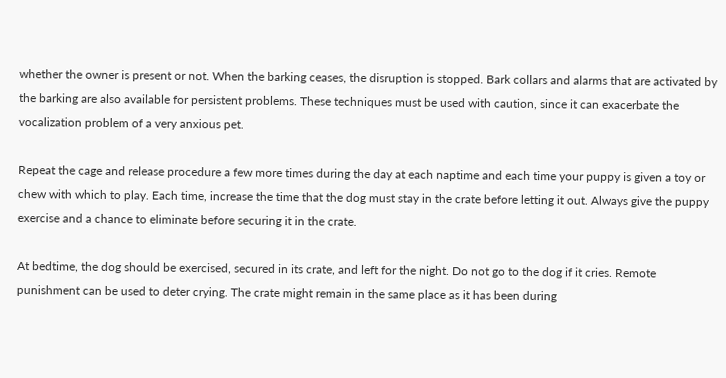whether the owner is present or not. When the barking ceases, the disruption is stopped. Bark collars and alarms that are activated by the barking are also available for persistent problems. These techniques must be used with caution, since it can exacerbate the vocalization problem of a very anxious pet.

Repeat the cage and release procedure a few more times during the day at each naptime and each time your puppy is given a toy or chew with which to play. Each time, increase the time that the dog must stay in the crate before letting it out. Always give the puppy exercise and a chance to eliminate before securing it in the crate.

At bedtime, the dog should be exercised, secured in its crate, and left for the night. Do not go to the dog if it cries. Remote punishment can be used to deter crying. The crate might remain in the same place as it has been during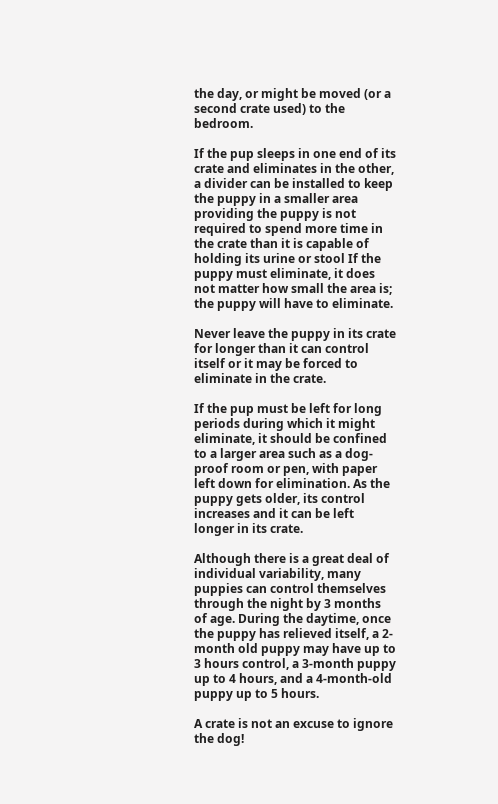the day, or might be moved (or a second crate used) to the bedroom.

If the pup sleeps in one end of its crate and eliminates in the other, a divider can be installed to keep the puppy in a smaller area providing the puppy is not required to spend more time in the crate than it is capable of holding its urine or stool If the puppy must eliminate, it does not matter how small the area is; the puppy will have to eliminate.

Never leave the puppy in its crate for longer than it can control itself or it may be forced to eliminate in the crate.

If the pup must be left for long periods during which it might eliminate, it should be confined to a larger area such as a dog-proof room or pen, with paper left down for elimination. As the puppy gets older, its control increases and it can be left longer in its crate.

Although there is a great deal of individual variability, many puppies can control themselves through the night by 3 months of age. During the daytime, once the puppy has relieved itself, a 2-month old puppy may have up to 3 hours control, a 3-month puppy up to 4 hours, and a 4-month-old puppy up to 5 hours.

A crate is not an excuse to ignore the dog!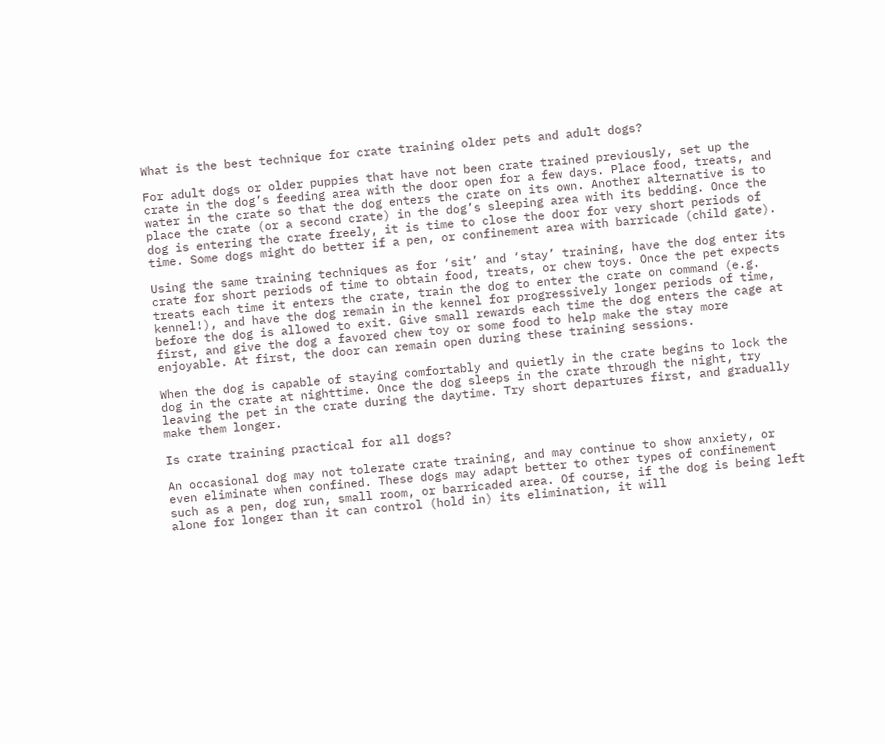What is the best technique for crate training older pets and adult dogs?

For adult dogs or older puppies that have not been crate trained previously, set up the crate in the dog’s feeding area with the door open for a few days. Place food, treats, and water in the crate so that the dog enters the crate on its own. Another alternative is to place the crate (or a second crate) in the dog’s sleeping area with its bedding. Once the dog is entering the crate freely, it is time to close the door for very short periods of time. Some dogs might do better if a pen, or confinement area with barricade (child gate).

Using the same training techniques as for ‘sit’ and ‘stay’ training, have the dog enter its crate for short periods of time to obtain food, treats, or chew toys. Once the pet expects treats each time it enters the crate, train the dog to enter the crate on command (e.g. kennel!), and have the dog remain in the kennel for progressively longer periods of time, before the dog is allowed to exit. Give small rewards each time the dog enters the cage at first, and give the dog a favored chew toy or some food to help make the stay more enjoyable. At first, the door can remain open during these training sessions.

When the dog is capable of staying comfortably and quietly in the crate begins to lock the dog in the crate at nighttime. Once the dog sleeps in the crate through the night, try leaving the pet in the crate during the daytime. Try short departures first, and gradually make them longer.

Is crate training practical for all dogs?

An occasional dog may not tolerate crate training, and may continue to show anxiety, or even eliminate when confined. These dogs may adapt better to other types of confinement such as a pen, dog run, small room, or barricaded area. Of course, if the dog is being left alone for longer than it can control (hold in) its elimination, it will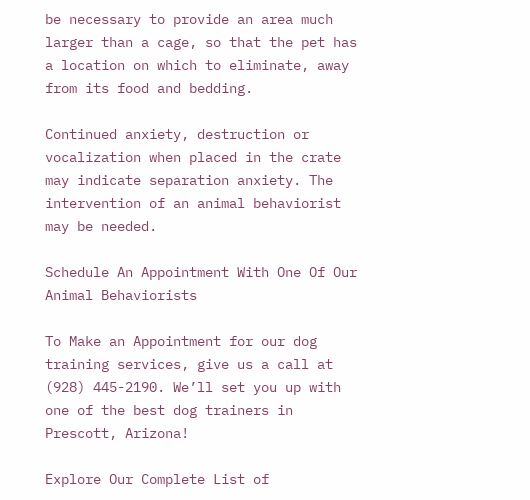be necessary to provide an area much larger than a cage, so that the pet has a location on which to eliminate, away from its food and bedding.

Continued anxiety, destruction or vocalization when placed in the crate may indicate separation anxiety. The intervention of an animal behaviorist may be needed.

Schedule An Appointment With One Of Our Animal Behaviorists

To Make an Appointment for our dog training services, give us a call at (928) 445-2190. We’ll set you up with one of the best dog trainers in Prescott, Arizona!

Explore Our Complete List of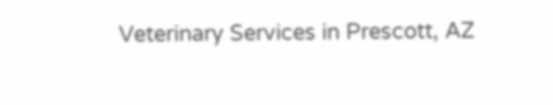Veterinary Services in Prescott, AZ